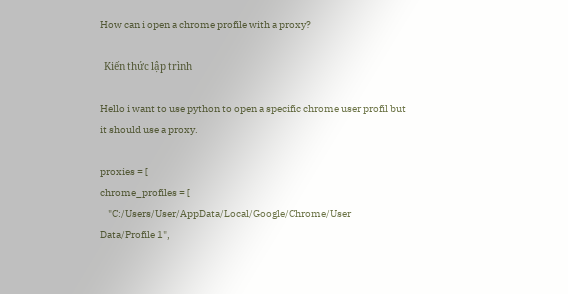How can i open a chrome profile with a proxy?

  Kiến thức lập trình

Hello i want to use python to open a specific chrome user profil but it should use a proxy.

proxies = [
chrome_profiles = [
    "C:/Users/User/AppData/Local/Google/Chrome/User Data/Profile 1",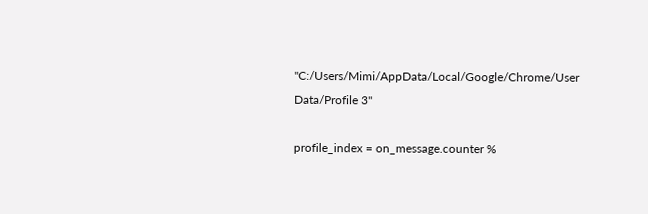"C:/Users/Mimi/AppData/Local/Google/Chrome/User Data/Profile 3"

profile_index = on_message.counter %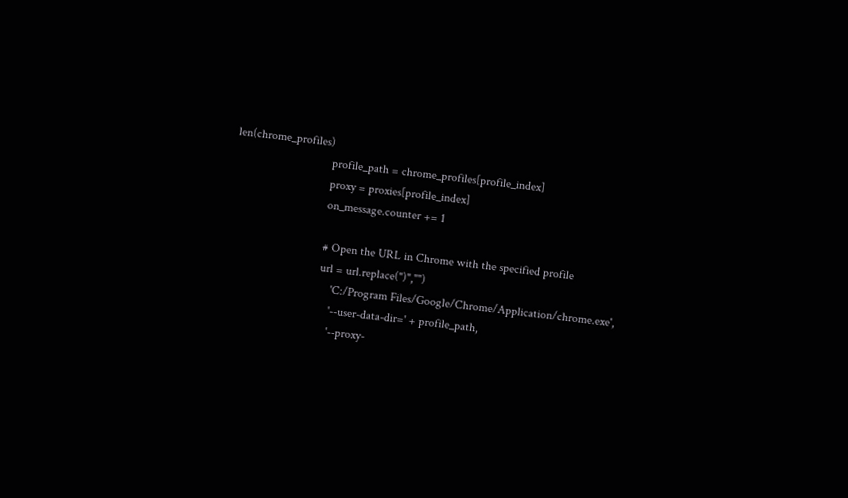len(chrome_profiles)
                                profile_path = chrome_profiles[profile_index]
                                proxy = proxies[profile_index]
                                on_message.counter += 1

                                # Open the URL in Chrome with the specified profile
                                url = url.replace(")","")
                                    'C:/Program Files/Google/Chrome/Application/chrome.exe',
                                    '--user-data-dir=' + profile_path,
                                    '--proxy-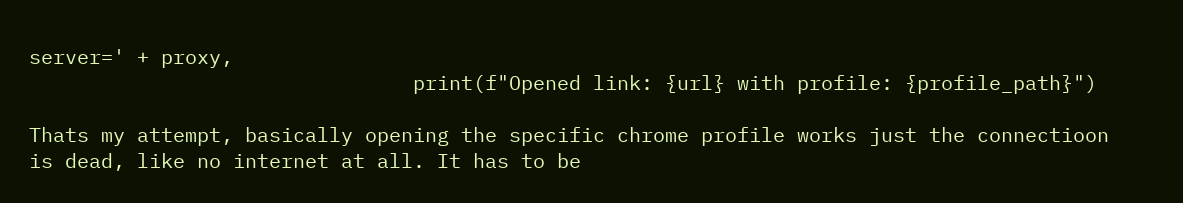server=' + proxy,
                                print(f"Opened link: {url} with profile: {profile_path}")

Thats my attempt, basically opening the specific chrome profile works just the connectioon is dead, like no internet at all. It has to be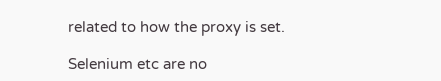related to how the proxy is set.

Selenium etc are no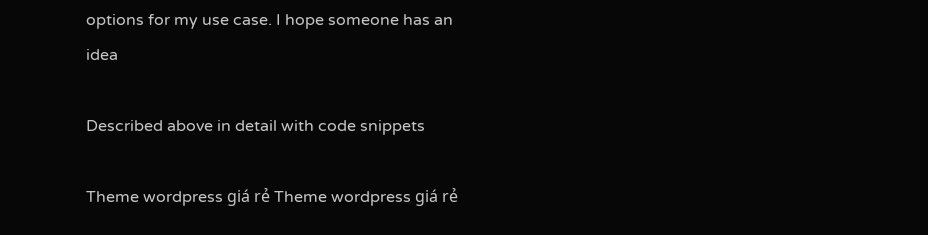options for my use case. I hope someone has an idea

Described above in detail with code snippets

Theme wordpress giá rẻ Theme wordpress giá rẻ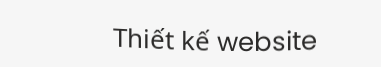Thiết kế website